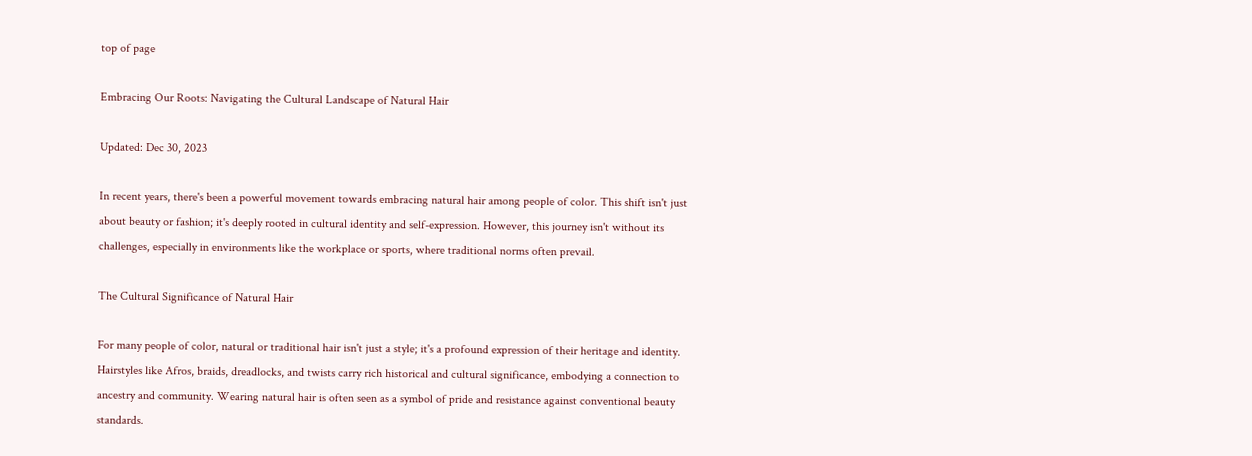top of page

Embracing Our Roots: Navigating the Cultural Landscape of Natural Hair

Updated: Dec 30, 2023

In recent years, there's been a powerful movement towards embracing natural hair among people of color. This shift isn't just about beauty or fashion; it's deeply rooted in cultural identity and self-expression. However, this journey isn't without its challenges, especially in environments like the workplace or sports, where traditional norms often prevail.

The Cultural Significance of Natural Hair

For many people of color, natural or traditional hair isn't just a style; it's a profound expression of their heritage and identity. Hairstyles like Afros, braids, dreadlocks, and twists carry rich historical and cultural significance, embodying a connection to ancestry and community. Wearing natural hair is often seen as a symbol of pride and resistance against conventional beauty standards.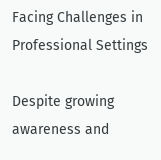Facing Challenges in Professional Settings

Despite growing awareness and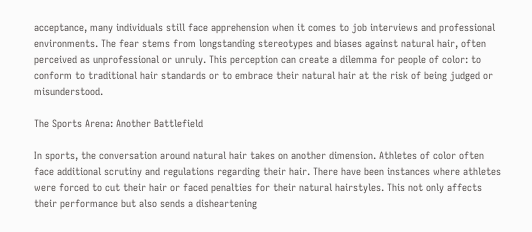acceptance, many individuals still face apprehension when it comes to job interviews and professional environments. The fear stems from longstanding stereotypes and biases against natural hair, often perceived as unprofessional or unruly. This perception can create a dilemma for people of color: to conform to traditional hair standards or to embrace their natural hair at the risk of being judged or misunderstood.

The Sports Arena: Another Battlefield

In sports, the conversation around natural hair takes on another dimension. Athletes of color often face additional scrutiny and regulations regarding their hair. There have been instances where athletes were forced to cut their hair or faced penalties for their natural hairstyles. This not only affects their performance but also sends a disheartening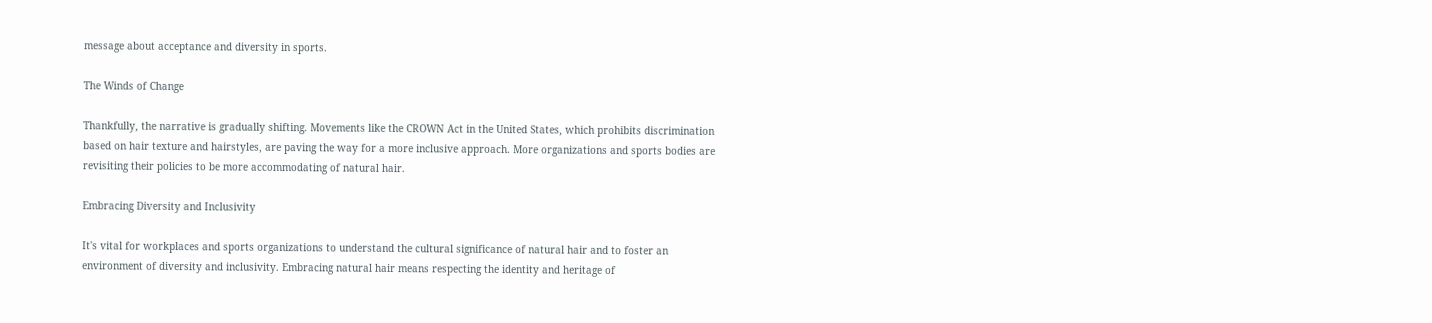message about acceptance and diversity in sports.

The Winds of Change

Thankfully, the narrative is gradually shifting. Movements like the CROWN Act in the United States, which prohibits discrimination based on hair texture and hairstyles, are paving the way for a more inclusive approach. More organizations and sports bodies are revisiting their policies to be more accommodating of natural hair.

Embracing Diversity and Inclusivity

It's vital for workplaces and sports organizations to understand the cultural significance of natural hair and to foster an environment of diversity and inclusivity. Embracing natural hair means respecting the identity and heritage of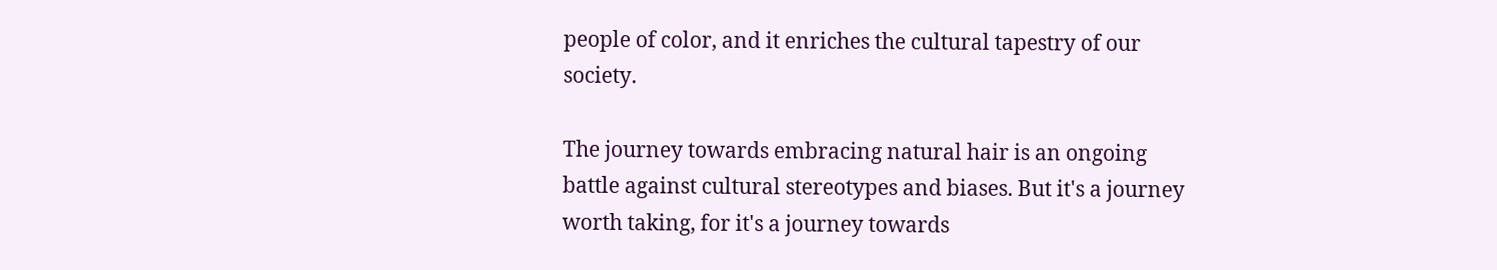people of color, and it enriches the cultural tapestry of our society.

The journey towards embracing natural hair is an ongoing battle against cultural stereotypes and biases. But it's a journey worth taking, for it's a journey towards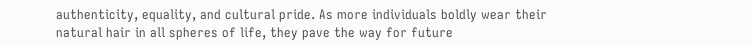authenticity, equality, and cultural pride. As more individuals boldly wear their natural hair in all spheres of life, they pave the way for future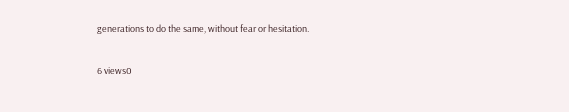generations to do the same, without fear or hesitation.

6 views0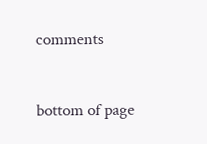comments


bottom of page